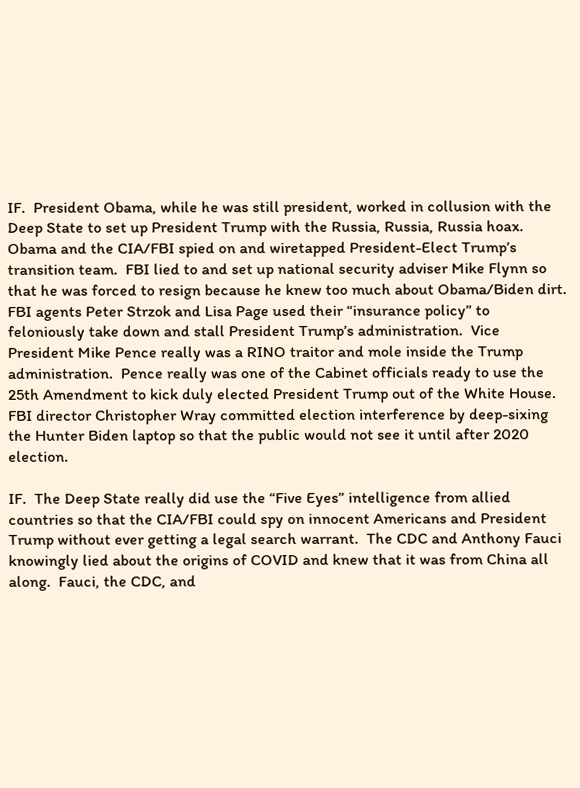IF.  President Obama, while he was still president, worked in collusion with the Deep State to set up President Trump with the Russia, Russia, Russia hoax.  Obama and the CIA/FBI spied on and wiretapped President-Elect Trump’s transition team.  FBI lied to and set up national security adviser Mike Flynn so that he was forced to resign because he knew too much about Obama/Biden dirt.  FBI agents Peter Strzok and Lisa Page used their “insurance policy” to feloniously take down and stall President Trump’s administration.  Vice President Mike Pence really was a RINO traitor and mole inside the Trump administration.  Pence really was one of the Cabinet officials ready to use the 25th Amendment to kick duly elected President Trump out of the White House.  FBI director Christopher Wray committed election interference by deep-sixing the Hunter Biden laptop so that the public would not see it until after 2020 election.

IF.  The Deep State really did use the “Five Eyes” intelligence from allied countries so that the CIA/FBI could spy on innocent Americans and President Trump without ever getting a legal search warrant.  The CDC and Anthony Fauci knowingly lied about the origins of COVID and knew that it was from China all along.  Fauci, the CDC, and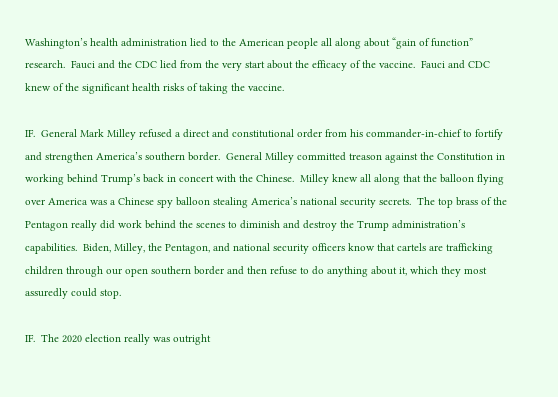Washington’s health administration lied to the American people all along about “gain of function” research.  Fauci and the CDC lied from the very start about the efficacy of the vaccine.  Fauci and CDC knew of the significant health risks of taking the vaccine.

IF.  General Mark Milley refused a direct and constitutional order from his commander-in-chief to fortify and strengthen America’s southern border.  General Milley committed treason against the Constitution in working behind Trump’s back in concert with the Chinese.  Milley knew all along that the balloon flying over America was a Chinese spy balloon stealing America’s national security secrets.  The top brass of the Pentagon really did work behind the scenes to diminish and destroy the Trump administration’s capabilities.  Biden, Milley, the Pentagon, and national security officers know that cartels are trafficking children through our open southern border and then refuse to do anything about it, which they most assuredly could stop.

IF.  The 2020 election really was outright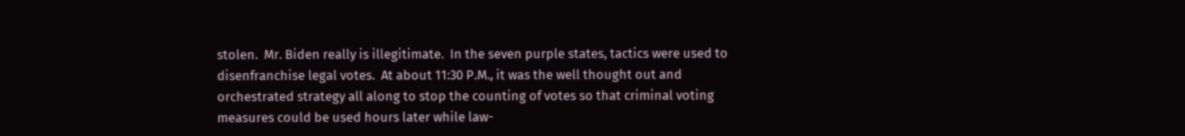stolen.  Mr. Biden really is illegitimate.  In the seven purple states, tactics were used to disenfranchise legal votes.  At about 11:30 P.M., it was the well thought out and orchestrated strategy all along to stop the counting of votes so that criminal voting measures could be used hours later while law-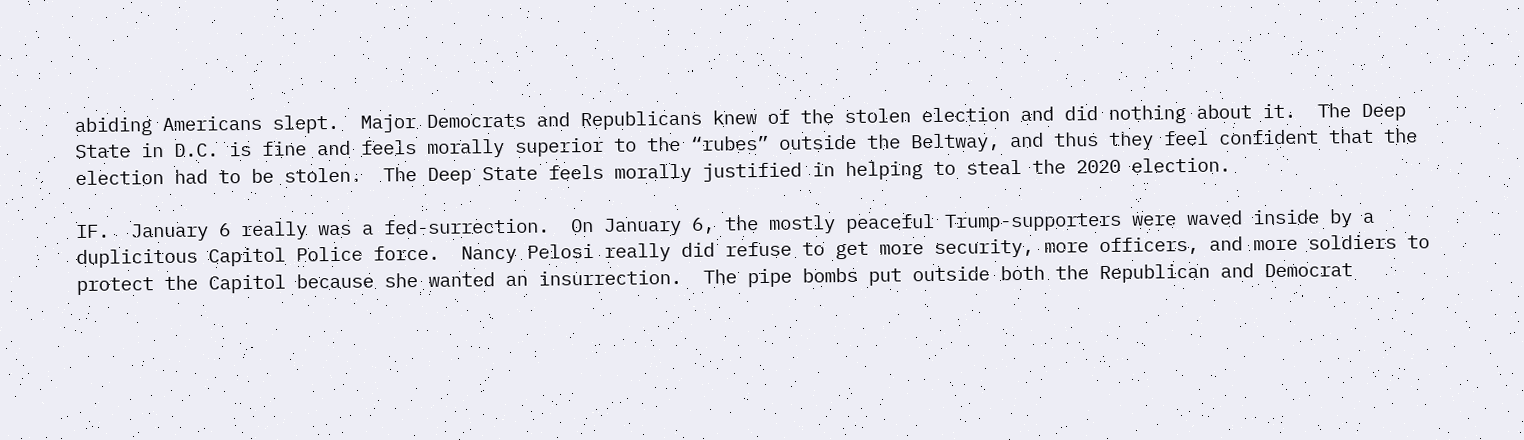abiding Americans slept.  Major Democrats and Republicans knew of the stolen election and did nothing about it.  The Deep State in D.C. is fine and feels morally superior to the “rubes” outside the Beltway, and thus they feel confident that the election had to be stolen.  The Deep State feels morally justified in helping to steal the 2020 election.

IF.  January 6 really was a fed-surrection.  On January 6, the mostly peaceful Trump-supporters were waved inside by a duplicitous Capitol Police force.  Nancy Pelosi really did refuse to get more security, more officers, and more soldiers to protect the Capitol because she wanted an insurrection.  The pipe bombs put outside both the Republican and Democrat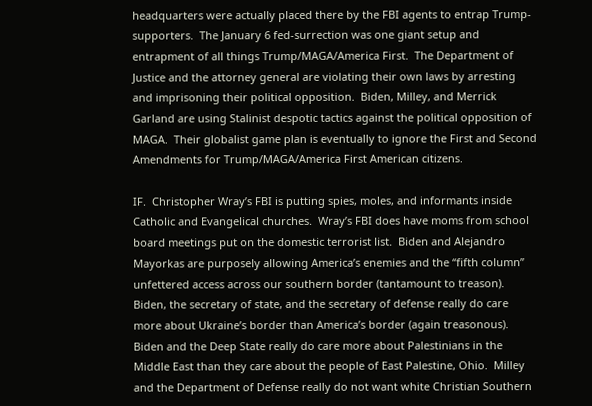headquarters were actually placed there by the FBI agents to entrap Trump-supporters.  The January 6 fed-surrection was one giant setup and entrapment of all things Trump/MAGA/America First.  The Department of Justice and the attorney general are violating their own laws by arresting and imprisoning their political opposition.  Biden, Milley, and Merrick Garland are using Stalinist despotic tactics against the political opposition of MAGA.  Their globalist game plan is eventually to ignore the First and Second Amendments for Trump/MAGA/America First American citizens.

IF.  Christopher Wray’s FBI is putting spies, moles, and informants inside Catholic and Evangelical churches.  Wray’s FBI does have moms from school board meetings put on the domestic terrorist list.  Biden and Alejandro Mayorkas are purposely allowing America’s enemies and the “fifth column” unfettered access across our southern border (tantamount to treason).  Biden, the secretary of state, and the secretary of defense really do care more about Ukraine’s border than America’s border (again treasonous).  Biden and the Deep State really do care more about Palestinians in the Middle East than they care about the people of East Palestine, Ohio.  Milley and the Department of Defense really do not want white Christian Southern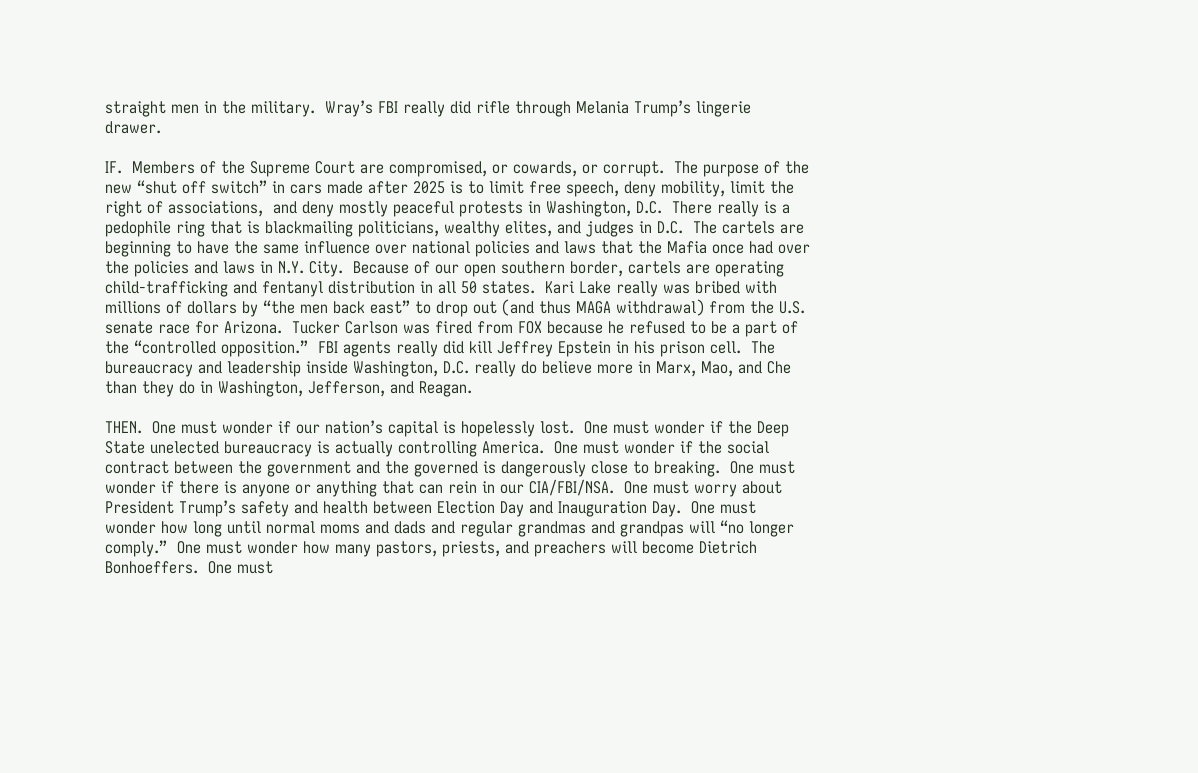straight men in the military.  Wray’s FBI really did rifle through Melania Trump’s lingerie drawer.

IF.  Members of the Supreme Court are compromised, or cowards, or corrupt.  The purpose of the new “shut off switch” in cars made after 2025 is to limit free speech, deny mobility, limit the right of associations,  and deny mostly peaceful protests in Washington, D.C.  There really is a pedophile ring that is blackmailing politicians, wealthy elites, and judges in D.C.  The cartels are beginning to have the same influence over national policies and laws that the Mafia once had over the policies and laws in N.Y. City.  Because of our open southern border, cartels are operating child-trafficking and fentanyl distribution in all 50 states.  Kari Lake really was bribed with millions of dollars by “the men back east” to drop out (and thus MAGA withdrawal) from the U.S. senate race for Arizona.  Tucker Carlson was fired from FOX because he refused to be a part of the “controlled opposition.”  FBI agents really did kill Jeffrey Epstein in his prison cell.  The bureaucracy and leadership inside Washington, D.C. really do believe more in Marx, Mao, and Che than they do in Washington, Jefferson, and Reagan.

THEN.  One must wonder if our nation’s capital is hopelessly lost.  One must wonder if the Deep State unelected bureaucracy is actually controlling America.  One must wonder if the social contract between the government and the governed is dangerously close to breaking.  One must wonder if there is anyone or anything that can rein in our CIA/FBI/NSA.  One must worry about President Trump’s safety and health between Election Day and Inauguration Day.  One must wonder how long until normal moms and dads and regular grandmas and grandpas will “no longer comply.”  One must wonder how many pastors, priests, and preachers will become Dietrich Bonhoeffers.  One must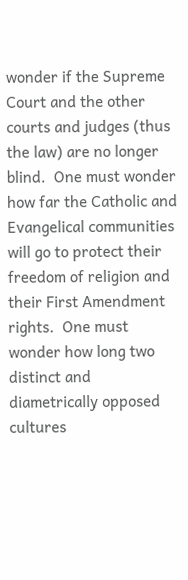wonder if the Supreme Court and the other courts and judges (thus the law) are no longer blind.  One must wonder how far the Catholic and Evangelical communities will go to protect their freedom of religion and their First Amendment rights.  One must wonder how long two distinct and diametrically opposed cultures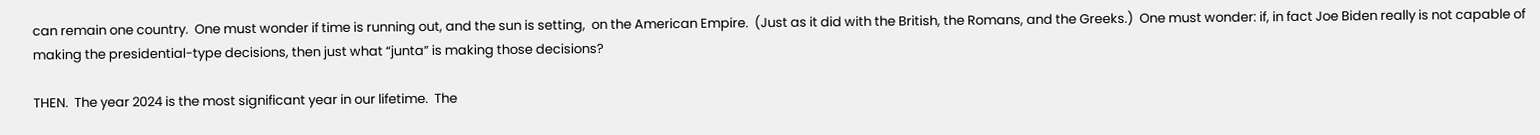can remain one country.  One must wonder if time is running out, and the sun is setting,  on the American Empire.  (Just as it did with the British, the Romans, and the Greeks.)  One must wonder: if, in fact Joe Biden really is not capable of making the presidential-type decisions, then just what “junta” is making those decisions?

THEN.  The year 2024 is the most significant year in our lifetime.  The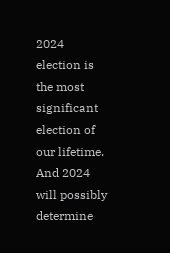2024 election is the most significant election of our lifetime.  And 2024 will possibly determine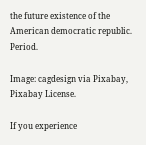the future existence of the American democratic republic.  Period.

Image: cagdesign via Pixabay, Pixabay License.

If you experience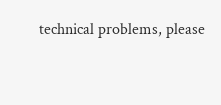technical problems, please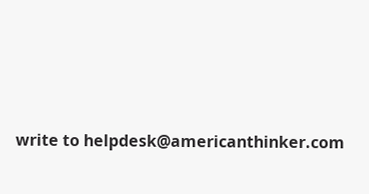write to helpdesk@americanthinker.com